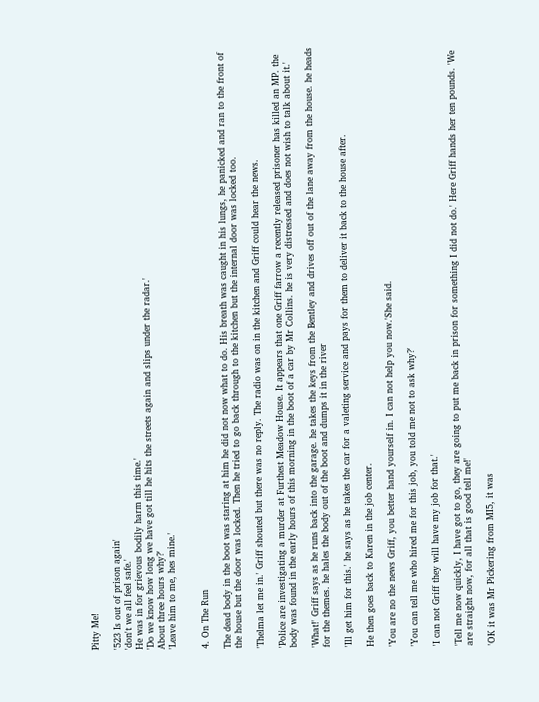Pitty Me!

'523 Is out of prison again'
'don't we all feel safe.'
He was in for grievous bodily harm this time.'
'Do we know how long we have got till he hits the streets again and slips under the radar.'
About three hours why?'
'Leave him to me, hes mine.'


4. On The Run

The dead body in the boot was staring at him he did not now what to do. His breath was caught in his lungs, he panicked and ran to the front of the house but the door was locked. Then he tried to go back through to the kitchen but the internal door was locked too.

'Thelma let me in.' Griff shouted but there was no reply. The radio was on in the kitchen and Griff could hear the news.

'Police are investigating a murder at Furthest Meadow House. It appears that one Griff farrow a recently released prisoner has killed an MP. the body was found in the early hours of this morning in the boot of a car by Mr Collins. he is very distressed and does not wish to talk about it.'

'What!' Griff says as he runs back into the garage. he takes the keys from the Bentley and drives off out of the lane away from the house. he heads for the themes. he hales the body out of the boot and dumps it in the river

'Ill get him for this.' he says as he takes the car for a valeting service and pays for them to deliver it back to the house after.

He then goes back to Karen in the job center.

'You are no the news Griff, you better hand yourself in. I can not help you now.'She said.

'You can tell me who hired me for this job, you told me not to ask why?'

'I can not Griff they will have my job for that.'

'Tell me now quickly, I have got to go, they are going to put me back in prison for something I did not do.' Here Griff hands her ten pounds. 'We are straight now, for all that is good tell me!'

'OK it was Mr Pickering from MI5, it was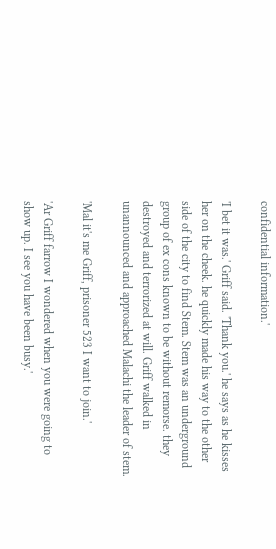confidential information.'

'I bet it was.' Griff said. 'Thank you.' he says as he kisses her on the cheek. he quickly made his way to the other side of the city to find Stem. Stem was an underground group of ex cons known to be without remorse. they destroyed and terrorized at will. Griff walked in unannounced and approached Malachi the leader of stem.

'Mal it's me Griff, prisoner 523 I want to join.'

'Ar Griff farrow I wondered when you were going to show up. I see you have been busy.'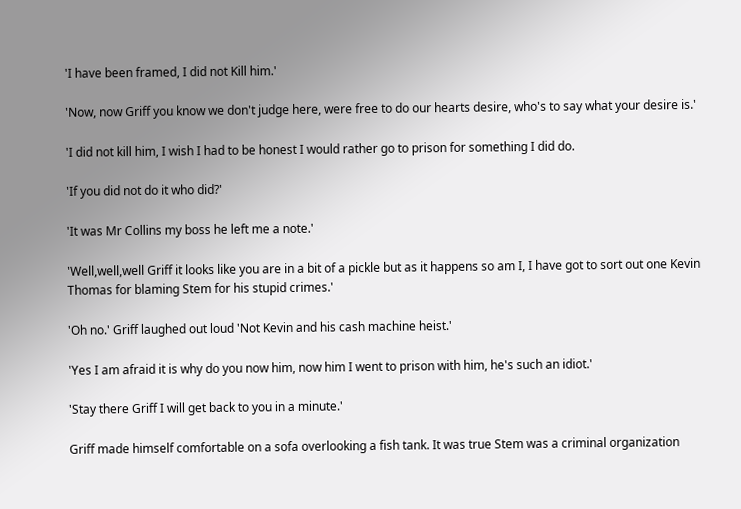'I have been framed, I did not Kill him.'

'Now, now Griff you know we don't judge here, were free to do our hearts desire, who's to say what your desire is.'

'I did not kill him, I wish I had to be honest I would rather go to prison for something I did do.

'If you did not do it who did?'

'It was Mr Collins my boss he left me a note.'

'Well,well,well Griff it looks like you are in a bit of a pickle but as it happens so am I, I have got to sort out one Kevin Thomas for blaming Stem for his stupid crimes.'

'Oh no.' Griff laughed out loud 'Not Kevin and his cash machine heist.'

'Yes I am afraid it is why do you now him, now him I went to prison with him, he's such an idiot.'

'Stay there Griff I will get back to you in a minute.'

Griff made himself comfortable on a sofa overlooking a fish tank. It was true Stem was a criminal organization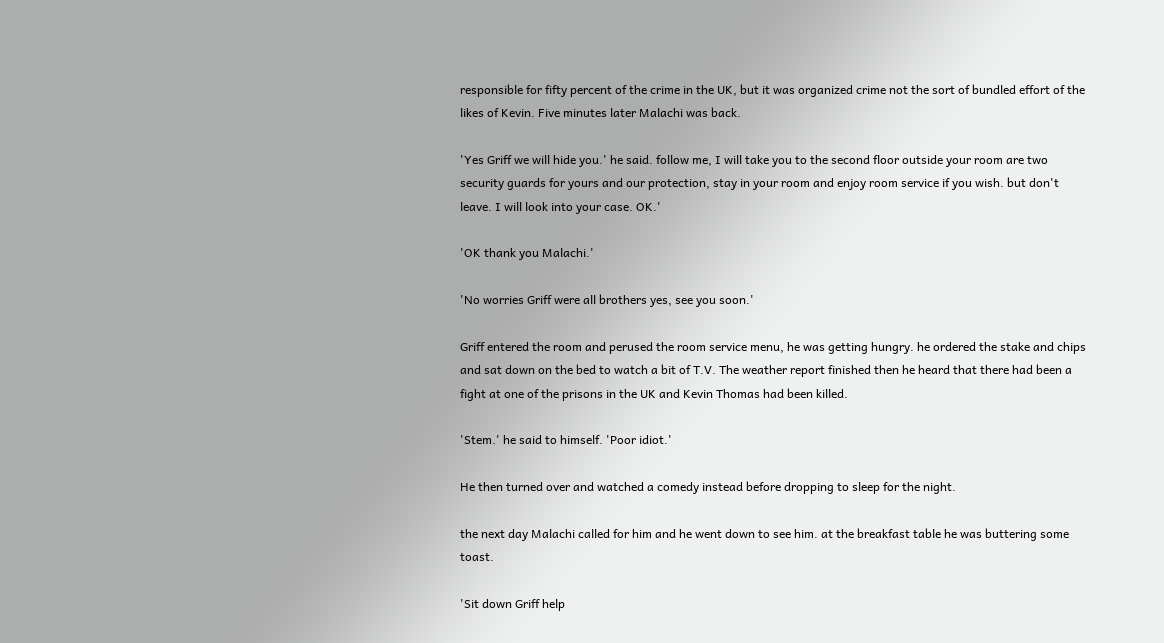responsible for fifty percent of the crime in the UK, but it was organized crime not the sort of bundled effort of the likes of Kevin. Five minutes later Malachi was back.

'Yes Griff we will hide you.' he said. follow me, I will take you to the second floor outside your room are two security guards for yours and our protection, stay in your room and enjoy room service if you wish. but don't leave. I will look into your case. OK.'

'OK thank you Malachi.'

'No worries Griff were all brothers yes, see you soon.'

Griff entered the room and perused the room service menu, he was getting hungry. he ordered the stake and chips and sat down on the bed to watch a bit of T.V. The weather report finished then he heard that there had been a fight at one of the prisons in the UK and Kevin Thomas had been killed.

'Stem.' he said to himself. 'Poor idiot.'

He then turned over and watched a comedy instead before dropping to sleep for the night.

the next day Malachi called for him and he went down to see him. at the breakfast table he was buttering some toast.

'Sit down Griff help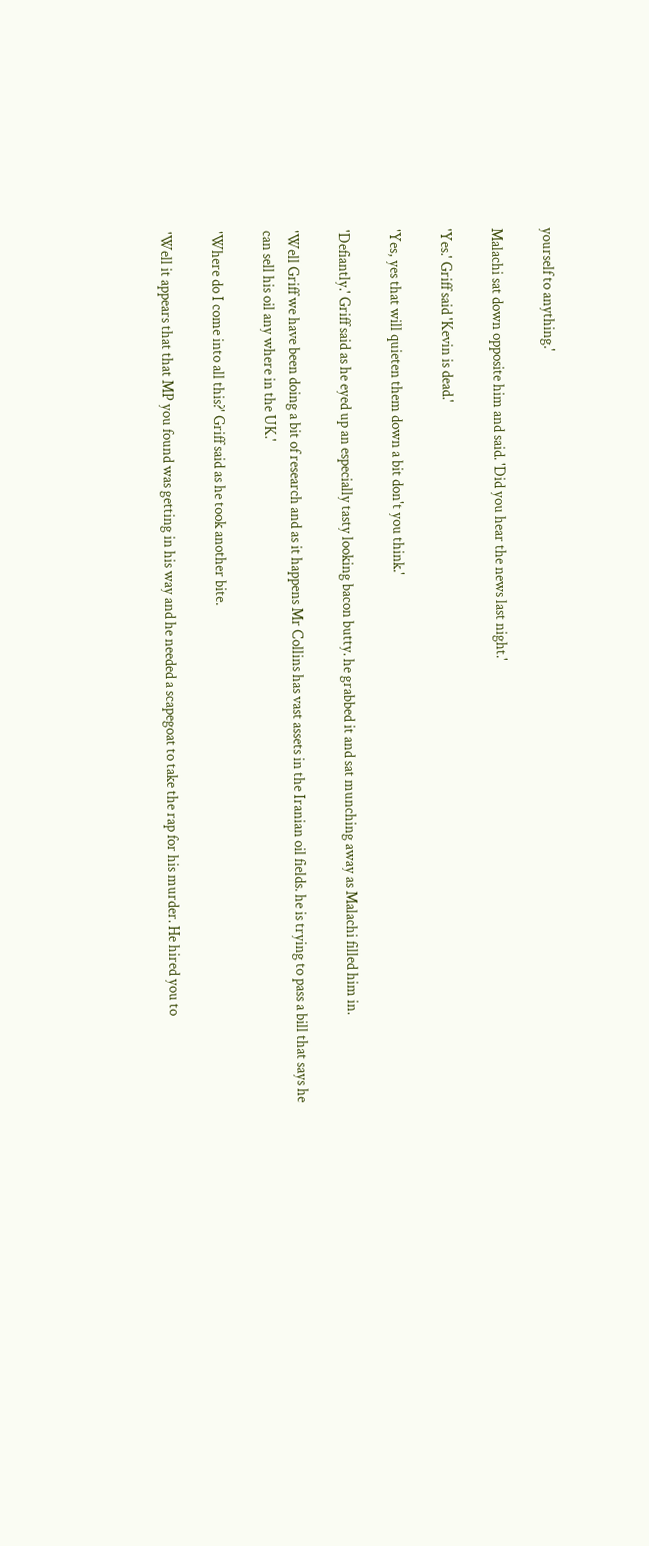yourself to anything.'

Malachi sat down opposite him and said. 'Did you hear the news last night.'

'Yes.' Griff said 'Kevin is dead.'

'Yes, yes that will quieten them down a bit don't you think.'

'Defiantly.' Griff said as he eyed up an especially tasty looking bacon butty. he grabbed it and sat munching away as Malachi filled him in.

'Well Griff we have been doing a bit of research and as it happens Mr Collins has vast assets in the Iranian oil fields. he is trying to pass a bill that says he can sell his oil any where in the UK.'

'Where do I come into all this?' Griff said as he took another bite.

'Well it appears that that MP you found was getting in his way and he needed a scapegoat to take the rap for his murder. He hired you to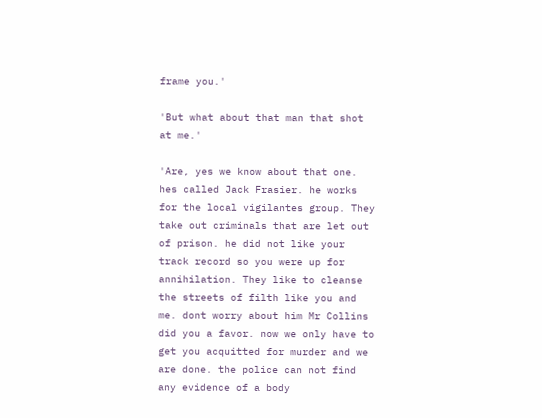frame you.'

'But what about that man that shot at me.'

'Are, yes we know about that one. hes called Jack Frasier. he works for the local vigilantes group. They take out criminals that are let out of prison. he did not like your track record so you were up for annihilation. They like to cleanse the streets of filth like you and me. dont worry about him Mr Collins did you a favor. now we only have to get you acquitted for murder and we are done. the police can not find any evidence of a body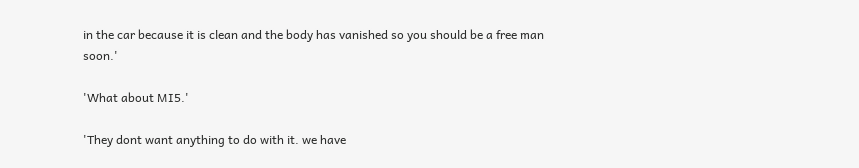in the car because it is clean and the body has vanished so you should be a free man soon.'

'What about MI5.'

'They dont want anything to do with it. we have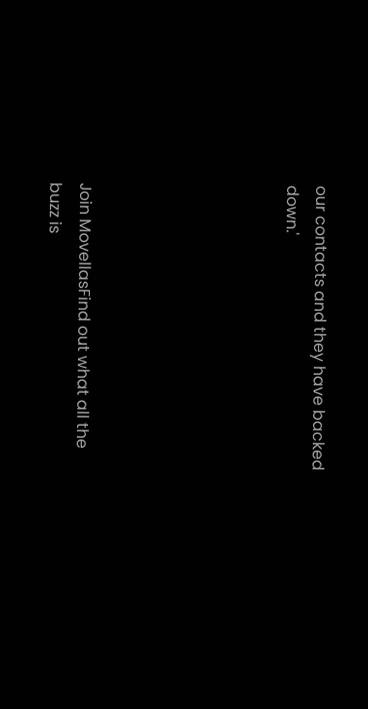our contacts and they have backed down.'






Join MovellasFind out what all the buzz is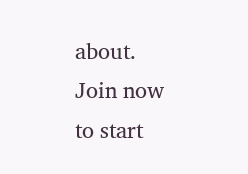about. Join now to start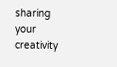sharing your creativity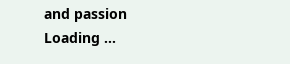and passion
Loading ...